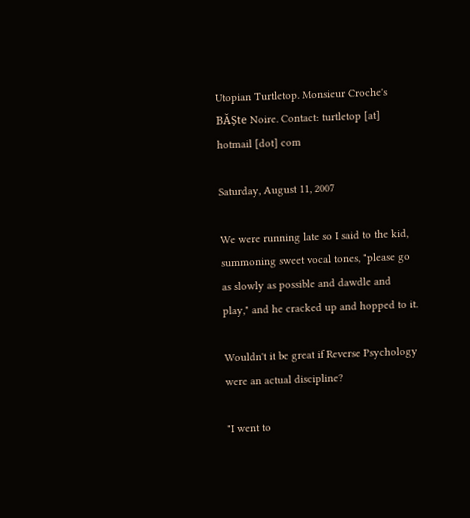Utopian Turtletop. Monsieur Croche's BĂȘte Noire. Contact: turtletop [at] hotmail [dot] com

Saturday, August 11, 2007

We were running late so I said to the kid, summoning sweet vocal tones, "please go as slowly as possible and dawdle and play," and he cracked up and hopped to it.

Wouldn't it be great if Reverse Psychology were an actual discipline?

"I went to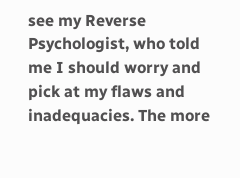see my Reverse Psychologist, who told me I should worry and pick at my flaws and inadequacies. The more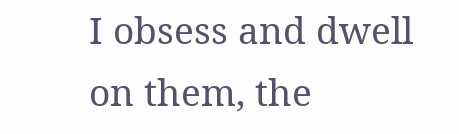I obsess and dwell on them, the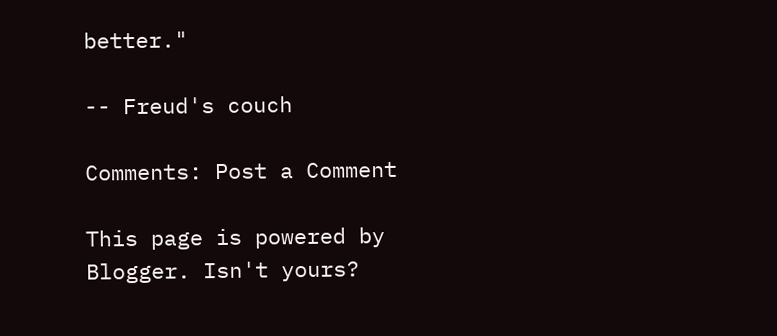better."

-- Freud's couch

Comments: Post a Comment

This page is powered by Blogger. Isn't yours?